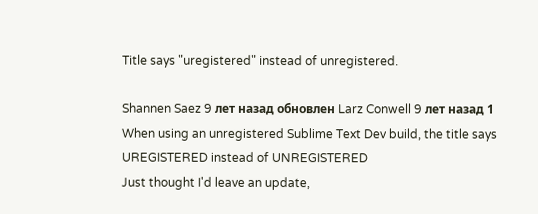Title says "uregistered" instead of unregistered.

Shannen Saez 9 лет назад обновлен Larz Conwell 9 лет назад 1
When using an unregistered Sublime Text Dev build, the title says UREGISTERED instead of UNREGISTERED
Just thought I'd leave an update,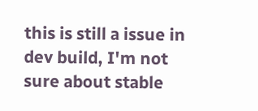this is still a issue in dev build, I'm not sure about stable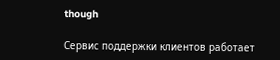though

Сервис поддержки клиентов работает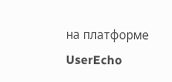на платформе UserEcho